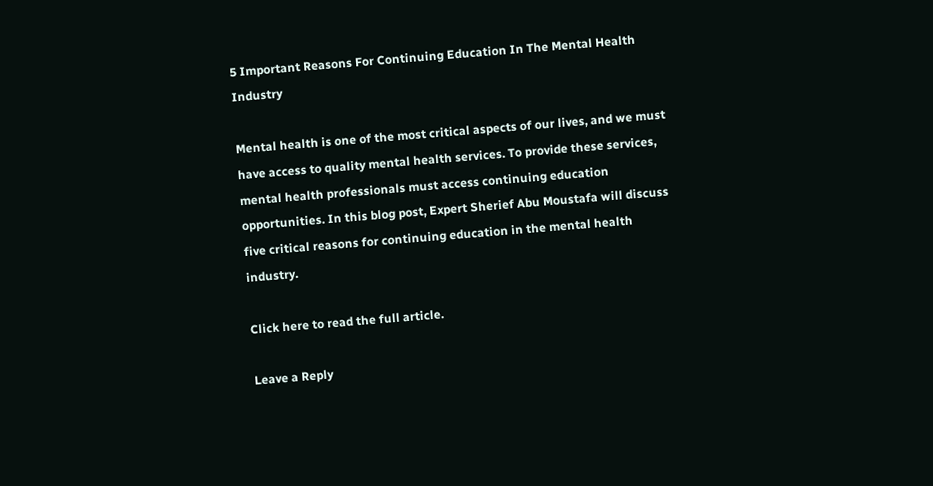5 Important Reasons For Continuing Education In The Mental Health Industry

Mental health is one of the most critical aspects of our lives, and we must have access to quality mental health services. To provide these services, mental health professionals must access continuing education opportunities. In this blog post, Expert Sherief Abu Moustafa will discuss five critical reasons for continuing education in the mental health industry.

Click here to read the full article.

Leave a Reply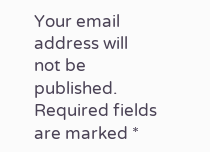Your email address will not be published. Required fields are marked *